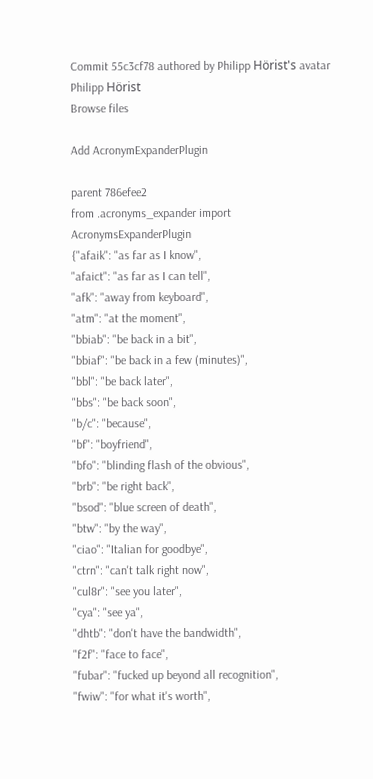Commit 55c3cf78 authored by Philipp Hörist's avatar Philipp Hörist
Browse files

Add AcronymExpanderPlugin

parent 786efee2
from .acronyms_expander import AcronymsExpanderPlugin
{"afaik": "as far as I know",
"afaict": "as far as I can tell",
"afk": "away from keyboard",
"atm": "at the moment",
"bbiab": "be back in a bit",
"bbiaf": "be back in a few (minutes)",
"bbl": "be back later",
"bbs": "be back soon",
"b/c": "because",
"bf": "boyfriend",
"bfo": "blinding flash of the obvious",
"brb": "be right back",
"bsod": "blue screen of death",
"btw": "by the way",
"ciao": "Italian for goodbye",
"ctrn": "can't talk right now",
"cul8r": "see you later",
"cya": "see ya",
"dhtb": "don't have the bandwidth",
"f2f": "face to face",
"fubar": "fucked up beyond all recognition",
"fwiw": "for what it's worth",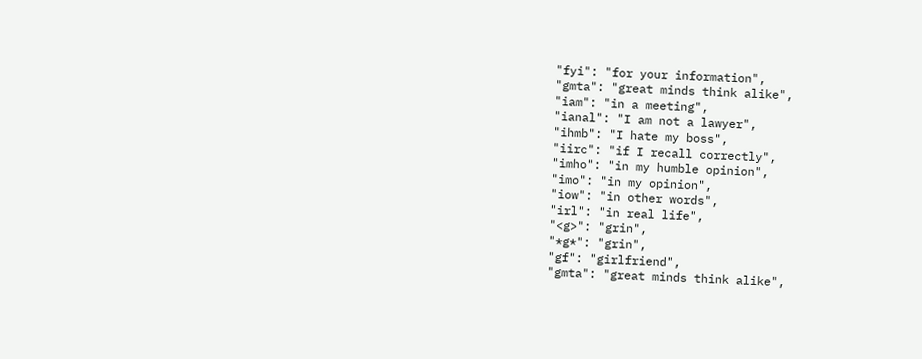"fyi": "for your information",
"gmta": "great minds think alike",
"iam": "in a meeting",
"ianal": "I am not a lawyer",
"ihmb": "I hate my boss",
"iirc": "if I recall correctly",
"imho": "in my humble opinion",
"imo": "in my opinion",
"iow": "in other words",
"irl": "in real life",
"<g>": "grin",
"*g*": "grin",
"gf": "girlfriend",
"gmta": "great minds think alike",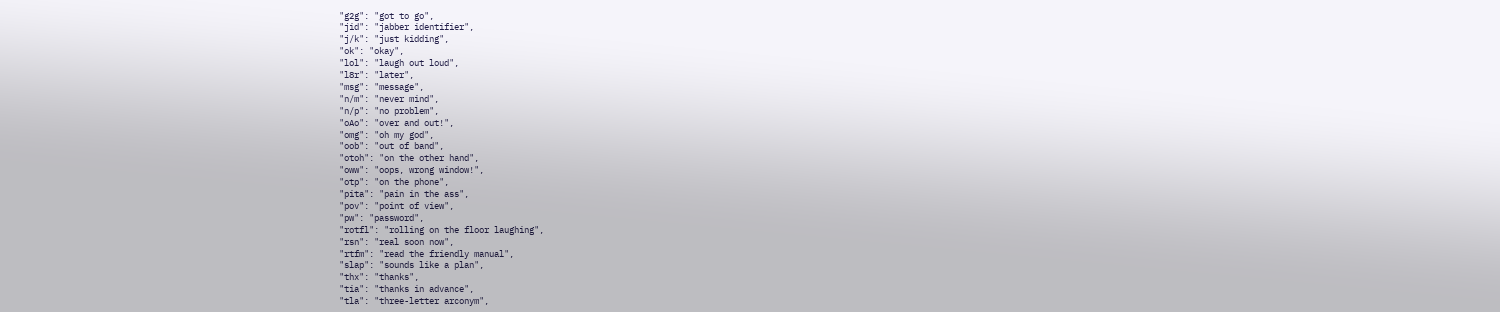"g2g": "got to go",
"jid": "jabber identifier",
"j/k": "just kidding",
"ok": "okay",
"lol": "laugh out loud",
"l8r": "later",
"msg": "message",
"n/m": "never mind",
"n/p": "no problem",
"oAo": "over and out!",
"omg": "oh my god",
"oob": "out of band",
"otoh": "on the other hand",
"oww": "oops, wrong window!",
"otp": "on the phone",
"pita": "pain in the ass",
"pov": "point of view",
"pw": "password",
"rotfl": "rolling on the floor laughing",
"rsn": "real soon now",
"rtfm": "read the friendly manual",
"slap": "sounds like a plan",
"thx": "thanks",
"tia": "thanks in advance",
"tla": "three-letter arconym",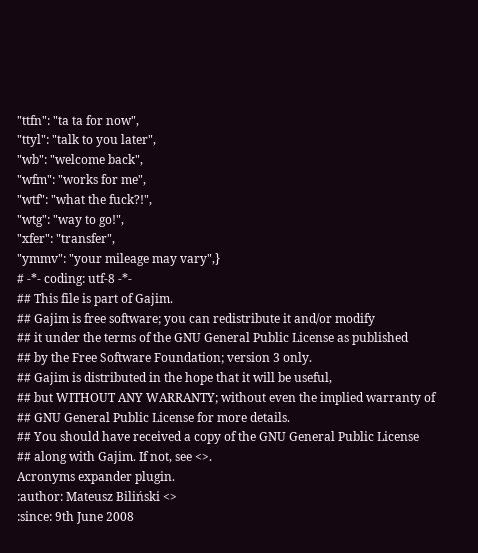"ttfn": "ta ta for now",
"ttyl": "talk to you later",
"wb": "welcome back",
"wfm": "works for me",
"wtf": "what the fuck?!",
"wtg": "way to go!",
"xfer": "transfer",
"ymmv": "your mileage may vary",}
# -*- coding: utf-8 -*-
## This file is part of Gajim.
## Gajim is free software; you can redistribute it and/or modify
## it under the terms of the GNU General Public License as published
## by the Free Software Foundation; version 3 only.
## Gajim is distributed in the hope that it will be useful,
## but WITHOUT ANY WARRANTY; without even the implied warranty of
## GNU General Public License for more details.
## You should have received a copy of the GNU General Public License
## along with Gajim. If not, see <>.
Acronyms expander plugin.
:author: Mateusz Biliński <>
:since: 9th June 2008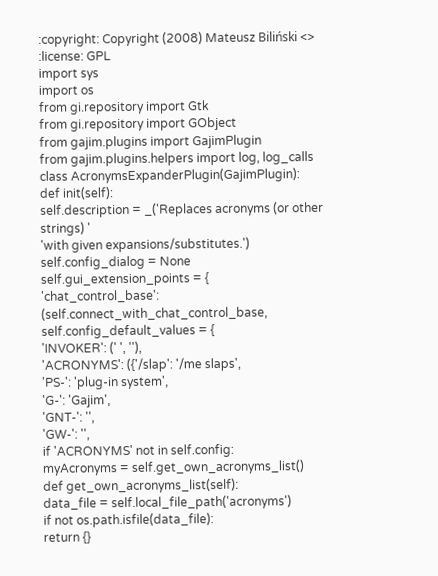:copyright: Copyright (2008) Mateusz Biliński <>
:license: GPL
import sys
import os
from gi.repository import Gtk
from gi.repository import GObject
from gajim.plugins import GajimPlugin
from gajim.plugins.helpers import log, log_calls
class AcronymsExpanderPlugin(GajimPlugin):
def init(self):
self.description = _('Replaces acronyms (or other strings) '
'with given expansions/substitutes.')
self.config_dialog = None
self.gui_extension_points = {
'chat_control_base': (self.connect_with_chat_control_base,
self.config_default_values = {
'INVOKER': (' ', ''),
'ACRONYMS': ({'/slap': '/me slaps',
'PS-': 'plug-in system',
'G-': 'Gajim',
'GNT-': '',
'GW-': '',
if 'ACRONYMS' not in self.config:
myAcronyms = self.get_own_acronyms_list()
def get_own_acronyms_list(self):
data_file = self.local_file_path('acronyms')
if not os.path.isfile(data_file):
return {}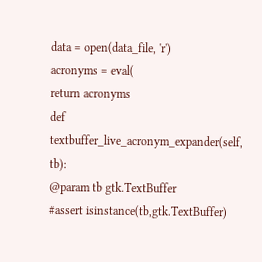data = open(data_file, 'r')
acronyms = eval(
return acronyms
def textbuffer_live_acronym_expander(self, tb):
@param tb gtk.TextBuffer
#assert isinstance(tb,gtk.TextBuffer)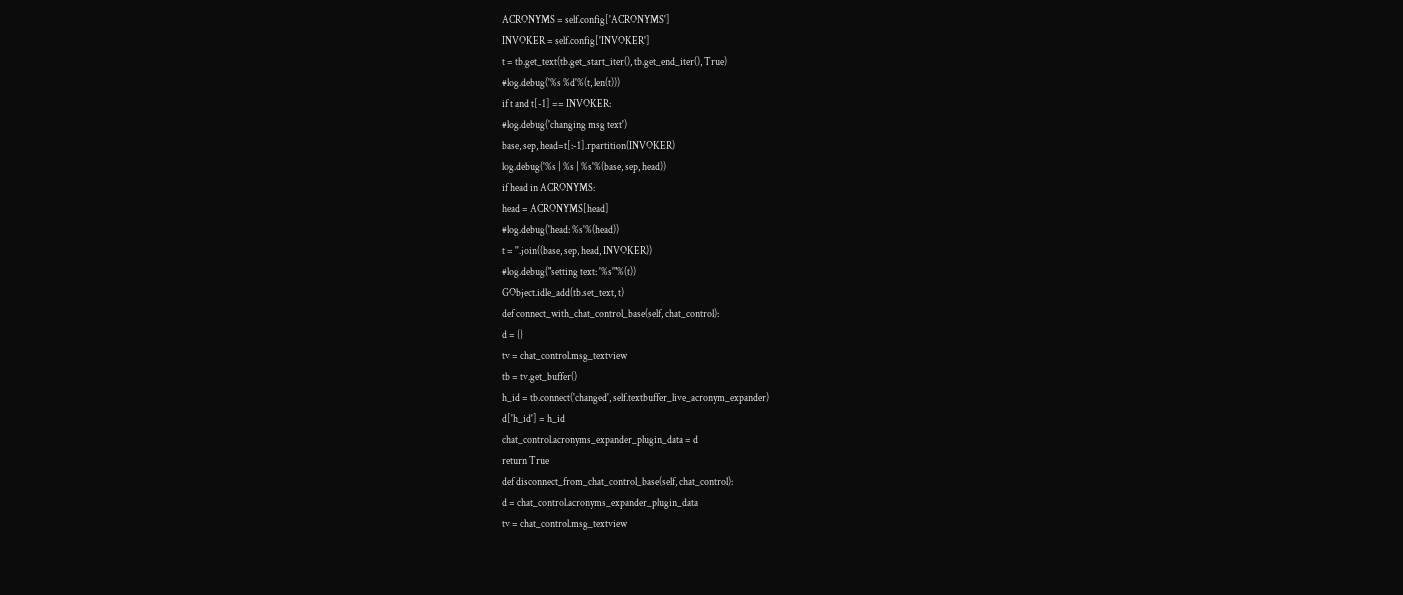ACRONYMS = self.config['ACRONYMS']
INVOKER = self.config['INVOKER']
t = tb.get_text(tb.get_start_iter(), tb.get_end_iter(), True)
#log.debug('%s %d'%(t, len(t)))
if t and t[-1] == INVOKER:
#log.debug('changing msg text')
base, sep, head=t[:-1].rpartition(INVOKER)
log.debug('%s | %s | %s'%(base, sep, head))
if head in ACRONYMS:
head = ACRONYMS[head]
#log.debug('head: %s'%(head))
t = ''.join((base, sep, head, INVOKER))
#log.debug("setting text: '%s'"%(t))
GObject.idle_add(tb.set_text, t)
def connect_with_chat_control_base(self, chat_control):
d = {}
tv = chat_control.msg_textview
tb = tv.get_buffer()
h_id = tb.connect('changed', self.textbuffer_live_acronym_expander)
d['h_id'] = h_id
chat_control.acronyms_expander_plugin_data = d
return True
def disconnect_from_chat_control_base(self, chat_control):
d = chat_control.acronyms_expander_plugin_data
tv = chat_control.msg_textview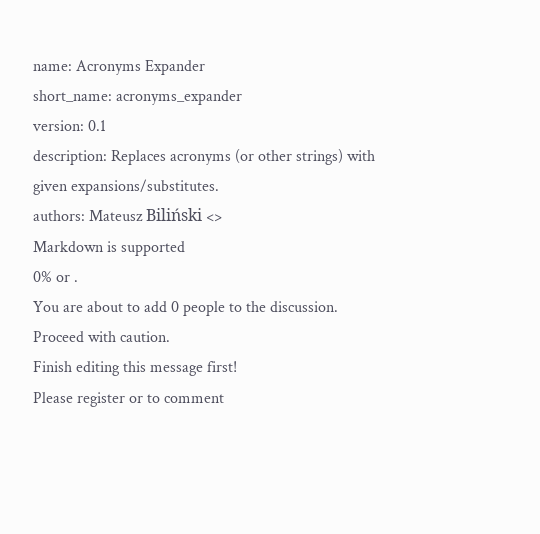name: Acronyms Expander
short_name: acronyms_expander
version: 0.1
description: Replaces acronyms (or other strings) with given expansions/substitutes.
authors: Mateusz Biliński <>
Markdown is supported
0% or .
You are about to add 0 people to the discussion. Proceed with caution.
Finish editing this message first!
Please register or to comment